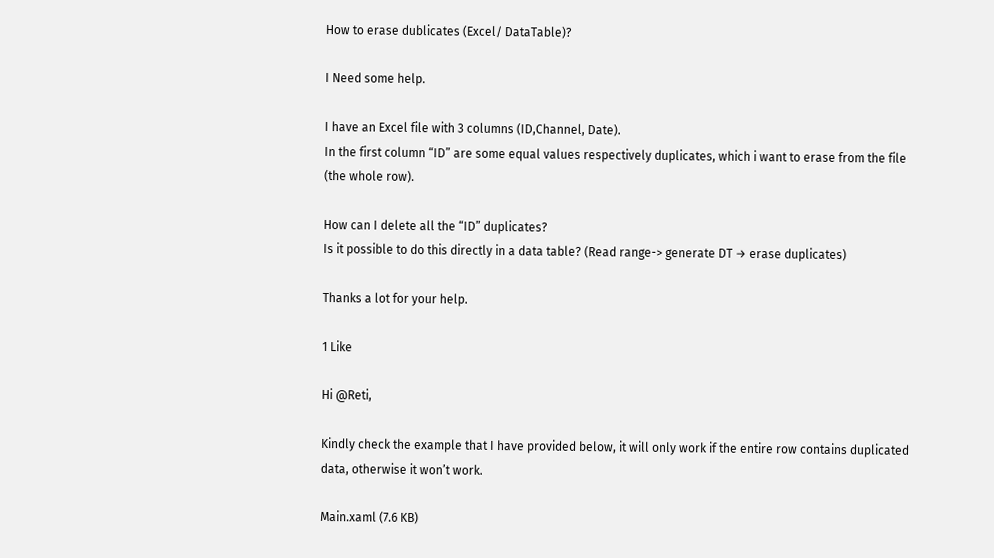How to erase dublicates (Excel/ DataTable)?

I Need some help.

I have an Excel file with 3 columns (ID,Channel, Date).
In the first column “ID” are some equal values respectively duplicates, which i want to erase from the file (the whole row).

How can I delete all the “ID” duplicates?
Is it possible to do this directly in a data table? (Read range-> generate DT → erase duplicates)

Thanks a lot for your help.

1 Like

Hi @Reti,

Kindly check the example that I have provided below, it will only work if the entire row contains duplicated data, otherwise it won’t work.

Main.xaml (7.6 KB)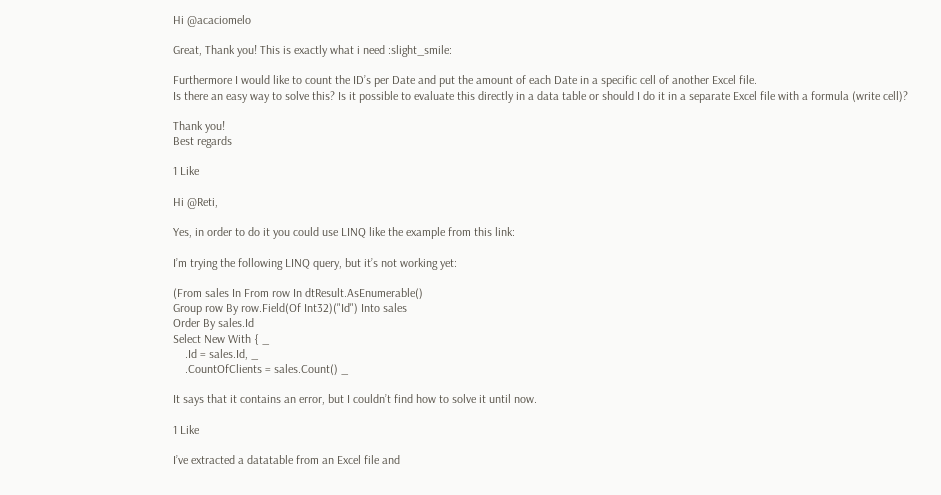Hi @acaciomelo

Great, Thank you! This is exactly what i need :slight_smile:

Furthermore I would like to count the ID’s per Date and put the amount of each Date in a specific cell of another Excel file.
Is there an easy way to solve this? Is it possible to evaluate this directly in a data table or should I do it in a separate Excel file with a formula (write cell)?

Thank you!
Best regards

1 Like

Hi @Reti,

Yes, in order to do it you could use LINQ like the example from this link:

I’m trying the following LINQ query, but it’s not working yet:

(From sales In From row In dtResult.AsEnumerable()
Group row By row.Field(Of Int32)("Id") Into sales
Order By sales.Id
Select New With { _
    .Id = sales.Id, _
    .CountOfClients = sales.Count() _

It says that it contains an error, but I couldn’t find how to solve it until now.

1 Like

I’ve extracted a datatable from an Excel file and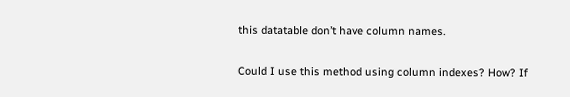this datatable don’t have column names.

Could I use this method using column indexes? How? If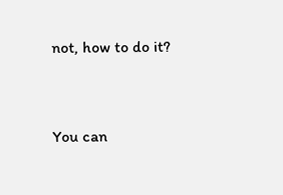not, how to do it?



You can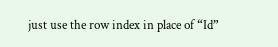just use the row index in place of “Id”